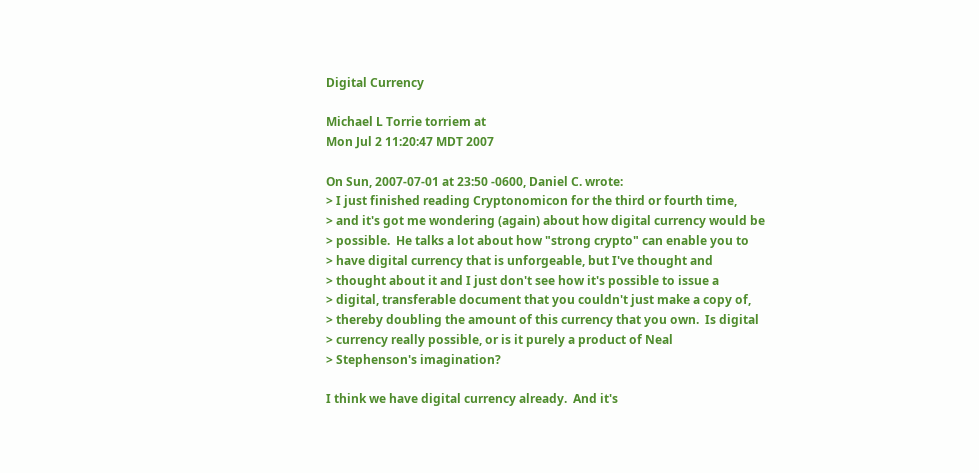Digital Currency

Michael L Torrie torriem at
Mon Jul 2 11:20:47 MDT 2007

On Sun, 2007-07-01 at 23:50 -0600, Daniel C. wrote:
> I just finished reading Cryptonomicon for the third or fourth time,
> and it's got me wondering (again) about how digital currency would be
> possible.  He talks a lot about how "strong crypto" can enable you to
> have digital currency that is unforgeable, but I've thought and
> thought about it and I just don't see how it's possible to issue a
> digital, transferable document that you couldn't just make a copy of,
> thereby doubling the amount of this currency that you own.  Is digital
> currency really possible, or is it purely a product of Neal
> Stephenson's imagination?

I think we have digital currency already.  And it's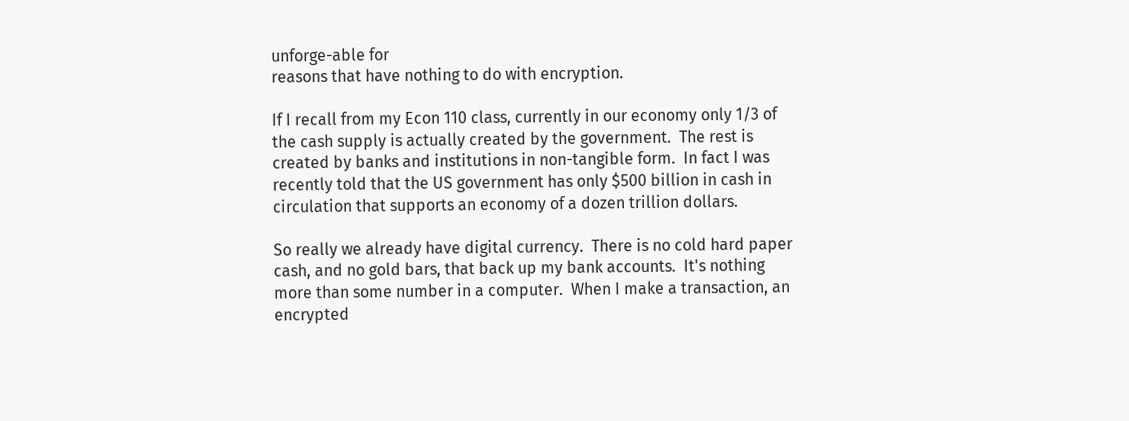unforge-able for
reasons that have nothing to do with encryption.

If I recall from my Econ 110 class, currently in our economy only 1/3 of
the cash supply is actually created by the government.  The rest is
created by banks and institutions in non-tangible form.  In fact I was
recently told that the US government has only $500 billion in cash in
circulation that supports an economy of a dozen trillion dollars.

So really we already have digital currency.  There is no cold hard paper
cash, and no gold bars, that back up my bank accounts.  It's nothing
more than some number in a computer.  When I make a transaction, an
encrypted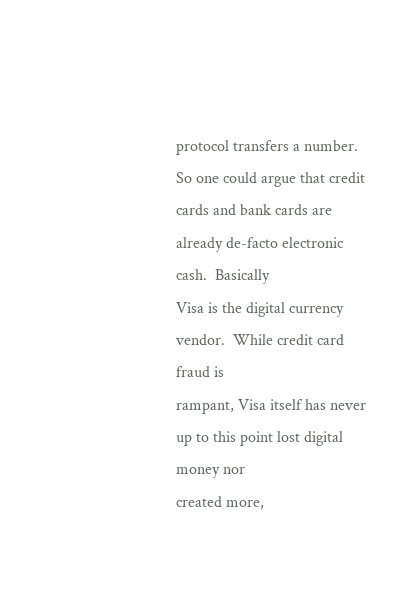protocol transfers a number.  So one could argue that credit
cards and bank cards are already de-facto electronic cash.  Basically
Visa is the digital currency vendor.  While credit card fraud is
rampant, Visa itself has never up to this point lost digital money nor
created more,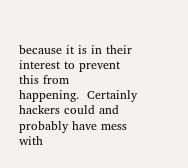because it is in their interest to prevent this from
happening.  Certainly hackers could and probably have mess with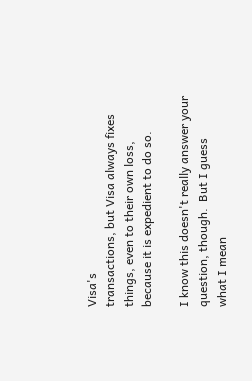Visa's
transactions, but Visa always fixes things, even to their own loss,
because it is expedient to do so.

I know this doesn't really answer your question, though.  But I guess
what I mean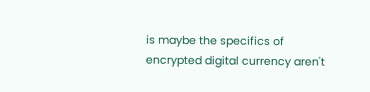is maybe the specifics of encrypted digital currency aren't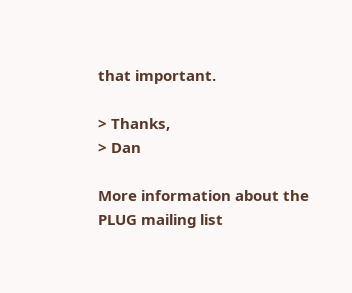that important.

> Thanks,
> Dan

More information about the PLUG mailing list